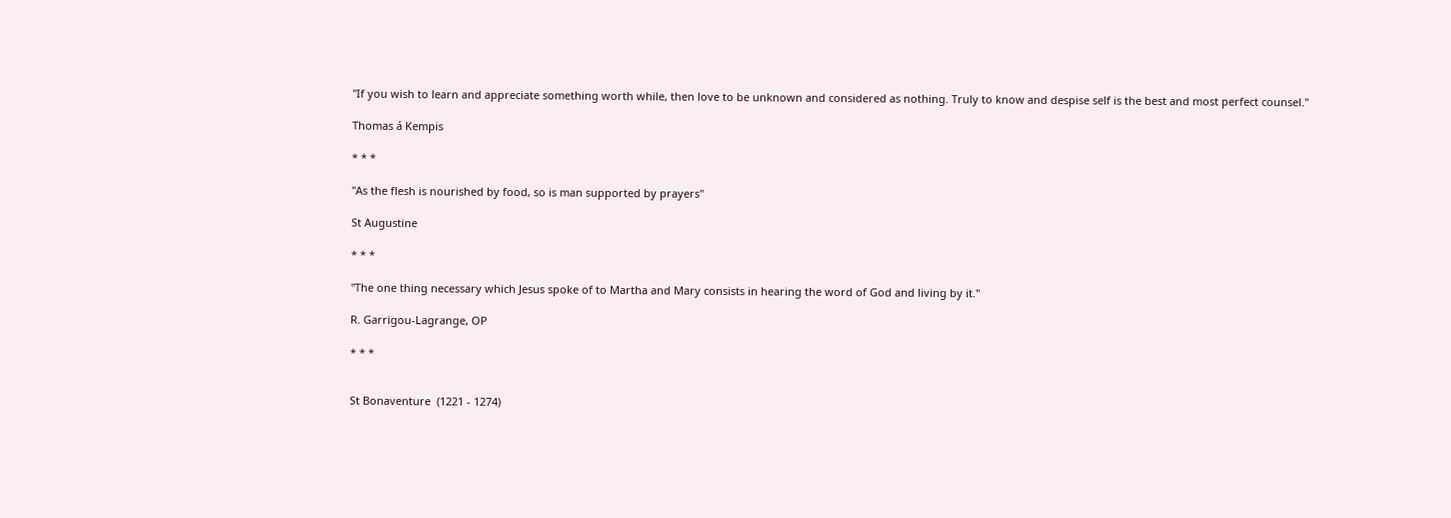"If you wish to learn and appreciate something worth while, then love to be unknown and considered as nothing. Truly to know and despise self is the best and most perfect counsel."

Thomas á Kempis

* * *

"As the flesh is nourished by food, so is man supported by prayers"

St Augustine

* * *

"The one thing necessary which Jesus spoke of to Martha and Mary consists in hearing the word of God and living by it."

R. Garrigou-Lagrange, OP

* * *


St Bonaventure  (1221 - 1274)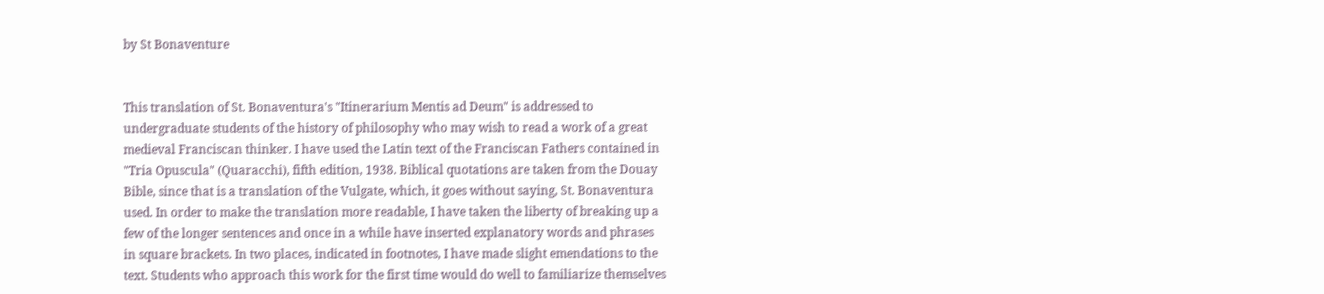by St Bonaventure


This translation of St. Bonaventura's "Itinerarium Mentis ad Deum" is addressed to undergraduate students of the history of philosophy who may wish to read a work of a great medieval Franciscan thinker. I have used the Latin text of the Franciscan Fathers contained in "Tria Opuscula" (Quaracchi), fifth edition, 1938. Biblical quotations are taken from the Douay Bible, since that is a translation of the Vulgate, which, it goes without saying, St. Bonaventura used. In order to make the translation more readable, I have taken the liberty of breaking up a few of the longer sentences and once in a while have inserted explanatory words and phrases in square brackets. In two places, indicated in footnotes, I have made slight emendations to the text. Students who approach this work for the first time would do well to familiarize themselves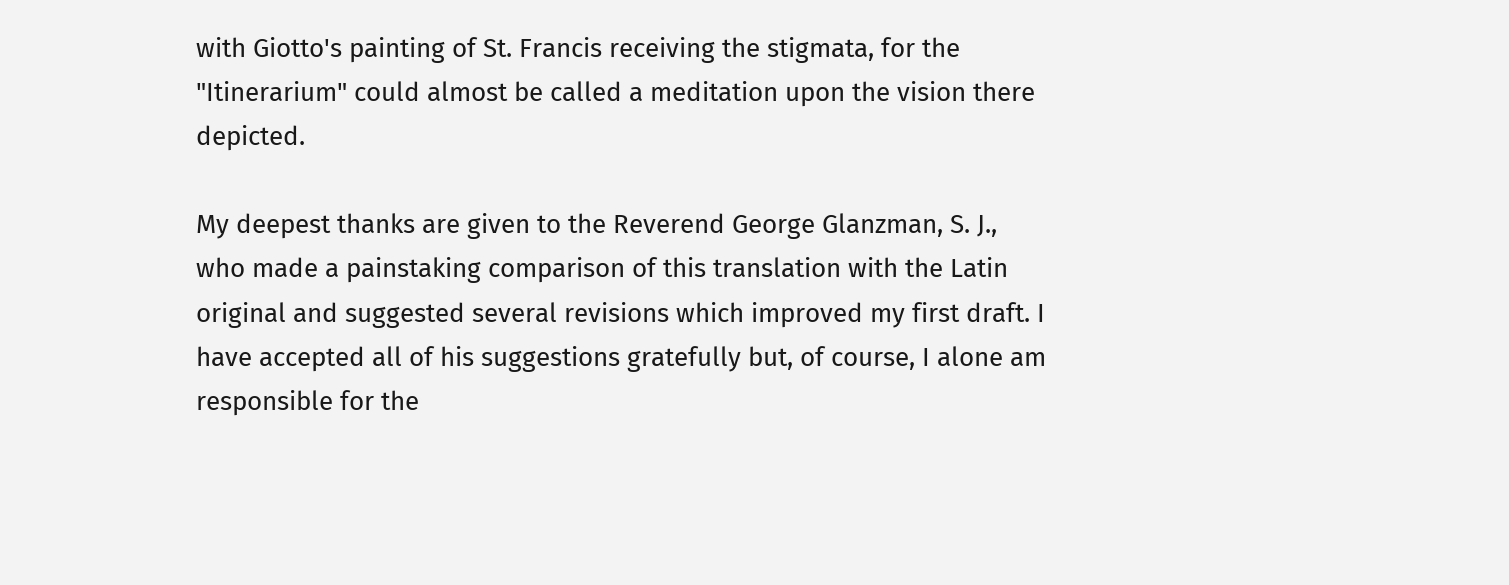with Giotto's painting of St. Francis receiving the stigmata, for the "Itinerarium" could almost be called a meditation upon the vision there depicted.

My deepest thanks are given to the Reverend George Glanzman, S. J., who made a painstaking comparison of this translation with the Latin original and suggested several revisions which improved my first draft. I have accepted all of his suggestions gratefully but, of course, I alone am responsible for the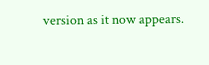version as it now appears.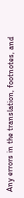Any errors in the translation, footnotes, and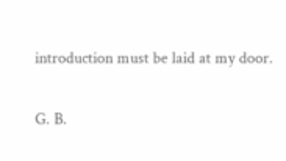introduction must be laid at my door.

G. B.